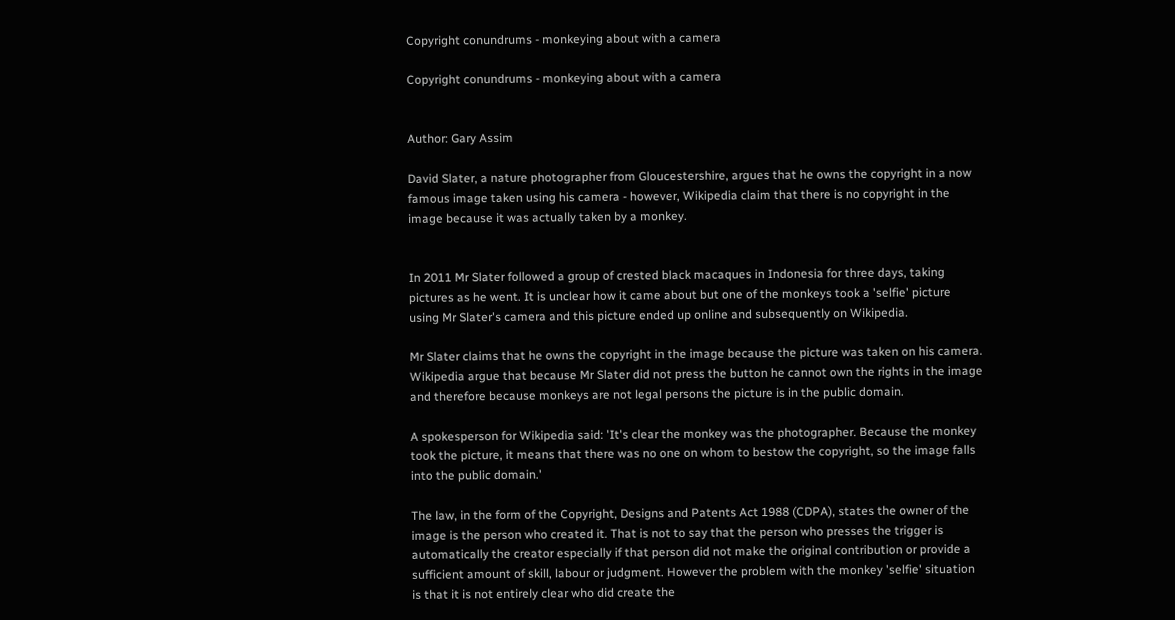Copyright conundrums - monkeying about with a camera

Copyright conundrums - monkeying about with a camera


Author: Gary Assim

David Slater, a nature photographer from Gloucestershire, argues that he owns the copyright in a now famous image taken using his camera - however, Wikipedia claim that there is no copyright in the image because it was actually taken by a monkey.


In 2011 Mr Slater followed a group of crested black macaques in Indonesia for three days, taking pictures as he went. It is unclear how it came about but one of the monkeys took a 'selfie' picture using Mr Slater's camera and this picture ended up online and subsequently on Wikipedia.

Mr Slater claims that he owns the copyright in the image because the picture was taken on his camera. Wikipedia argue that because Mr Slater did not press the button he cannot own the rights in the image and therefore because monkeys are not legal persons the picture is in the public domain.

A spokesperson for Wikipedia said: 'It's clear the monkey was the photographer. Because the monkey took the picture, it means that there was no one on whom to bestow the copyright, so the image falls into the public domain.'

The law, in the form of the Copyright, Designs and Patents Act 1988 (CDPA), states the owner of the image is the person who created it. That is not to say that the person who presses the trigger is automatically the creator especially if that person did not make the original contribution or provide a sufficient amount of skill, labour or judgment. However the problem with the monkey 'selfie' situation is that it is not entirely clear who did create the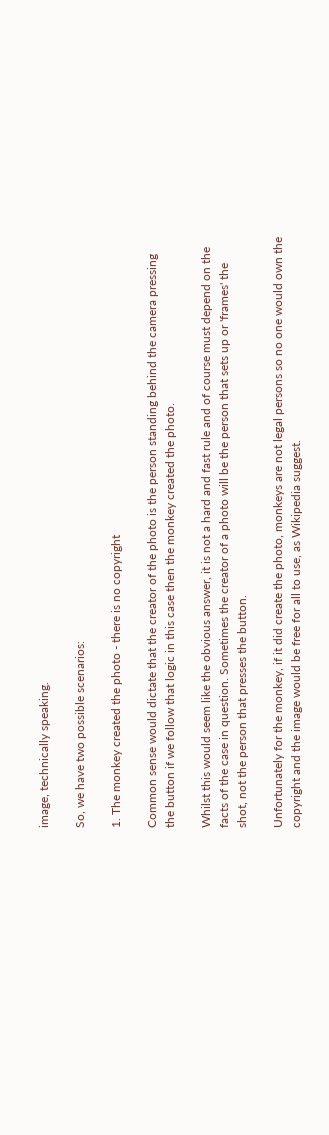image, technically speaking.

So, we have two possible scenarios:

1. The monkey created the photo - there is no copyright

Common sense would dictate that the creator of the photo is the person standing behind the camera pressing the button if we follow that logic in this case then the monkey created the photo.

Whilst this would seem like the obvious answer, it is not a hard and fast rule and of course must depend on the facts of the case in question. Sometimes the creator of a photo will be the person that sets up or 'frames' the shot, not the person that presses the button.

Unfortunately for the monkey, if it did create the photo, monkeys are not legal persons so no one would own the copyright and the image would be free for all to use, as Wikipedia suggest.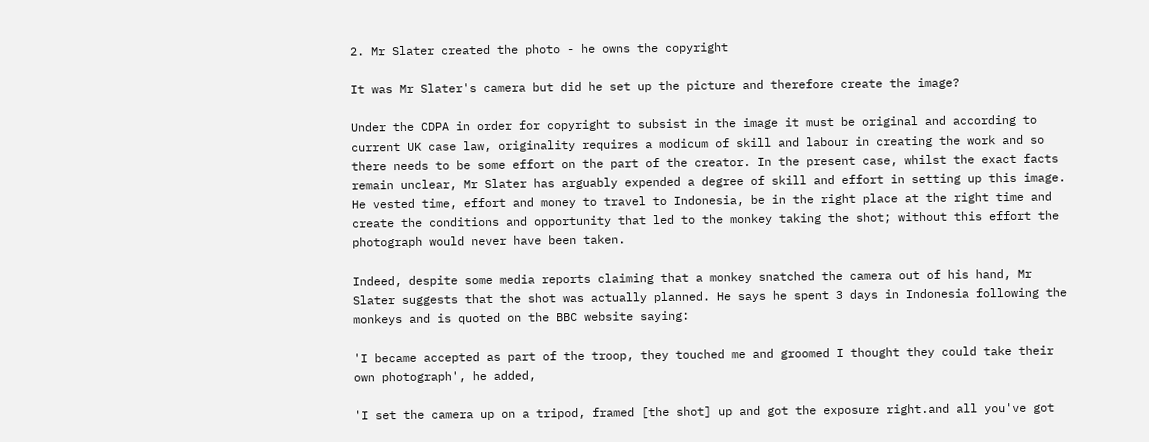2. Mr Slater created the photo - he owns the copyright

It was Mr Slater's camera but did he set up the picture and therefore create the image?

Under the CDPA in order for copyright to subsist in the image it must be original and according to current UK case law, originality requires a modicum of skill and labour in creating the work and so there needs to be some effort on the part of the creator. In the present case, whilst the exact facts remain unclear, Mr Slater has arguably expended a degree of skill and effort in setting up this image. He vested time, effort and money to travel to Indonesia, be in the right place at the right time and create the conditions and opportunity that led to the monkey taking the shot; without this effort the photograph would never have been taken.

Indeed, despite some media reports claiming that a monkey snatched the camera out of his hand, Mr Slater suggests that the shot was actually planned. He says he spent 3 days in Indonesia following the monkeys and is quoted on the BBC website saying:

'I became accepted as part of the troop, they touched me and groomed I thought they could take their own photograph', he added,

'I set the camera up on a tripod, framed [the shot] up and got the exposure right.and all you've got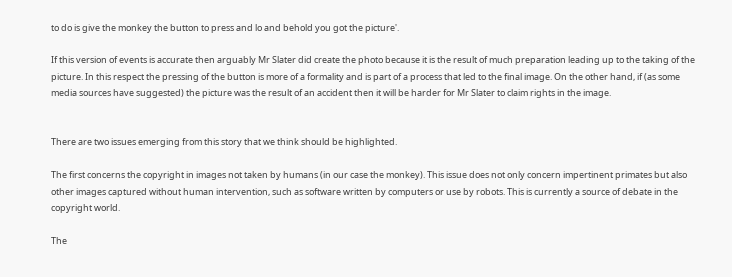to do is give the monkey the button to press and lo and behold you got the picture'.

If this version of events is accurate then arguably Mr Slater did create the photo because it is the result of much preparation leading up to the taking of the picture. In this respect the pressing of the button is more of a formality and is part of a process that led to the final image. On the other hand, if (as some media sources have suggested) the picture was the result of an accident then it will be harder for Mr Slater to claim rights in the image.


There are two issues emerging from this story that we think should be highlighted.

The first concerns the copyright in images not taken by humans (in our case the monkey). This issue does not only concern impertinent primates but also other images captured without human intervention, such as software written by computers or use by robots. This is currently a source of debate in the copyright world.

The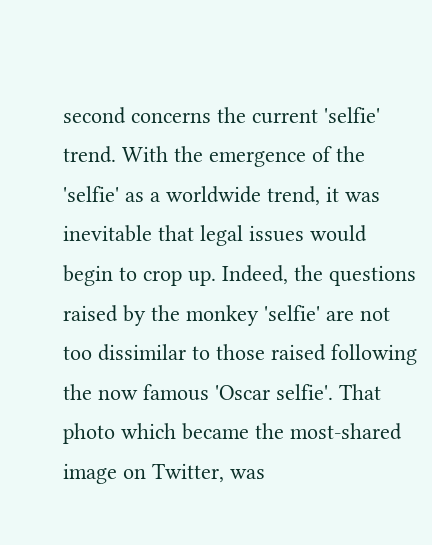second concerns the current 'selfie' trend. With the emergence of the 'selfie' as a worldwide trend, it was inevitable that legal issues would begin to crop up. Indeed, the questions raised by the monkey 'selfie' are not too dissimilar to those raised following the now famous 'Oscar selfie'. That photo which became the most-shared image on Twitter, was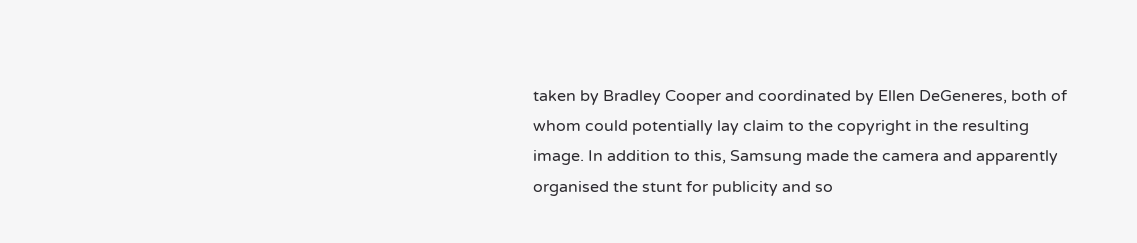taken by Bradley Cooper and coordinated by Ellen DeGeneres, both of whom could potentially lay claim to the copyright in the resulting image. In addition to this, Samsung made the camera and apparently organised the stunt for publicity and so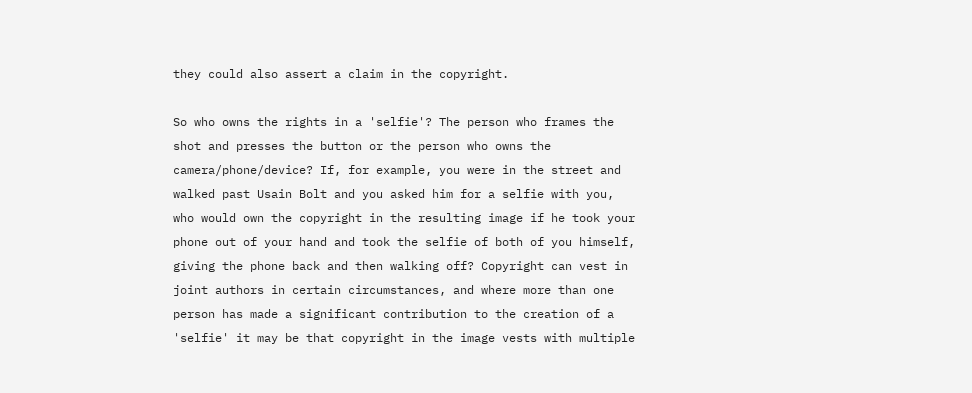they could also assert a claim in the copyright.

So who owns the rights in a 'selfie'? The person who frames the shot and presses the button or the person who owns the camera/phone/device? If, for example, you were in the street and walked past Usain Bolt and you asked him for a selfie with you, who would own the copyright in the resulting image if he took your phone out of your hand and took the selfie of both of you himself, giving the phone back and then walking off? Copyright can vest in joint authors in certain circumstances, and where more than one person has made a significant contribution to the creation of a 'selfie' it may be that copyright in the image vests with multiple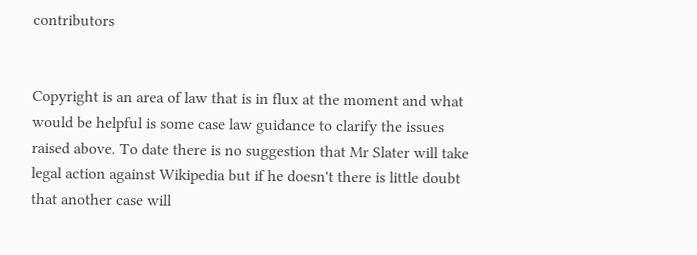contributors


Copyright is an area of law that is in flux at the moment and what would be helpful is some case law guidance to clarify the issues raised above. To date there is no suggestion that Mr Slater will take legal action against Wikipedia but if he doesn't there is little doubt that another case will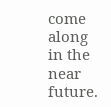come along in the near future.